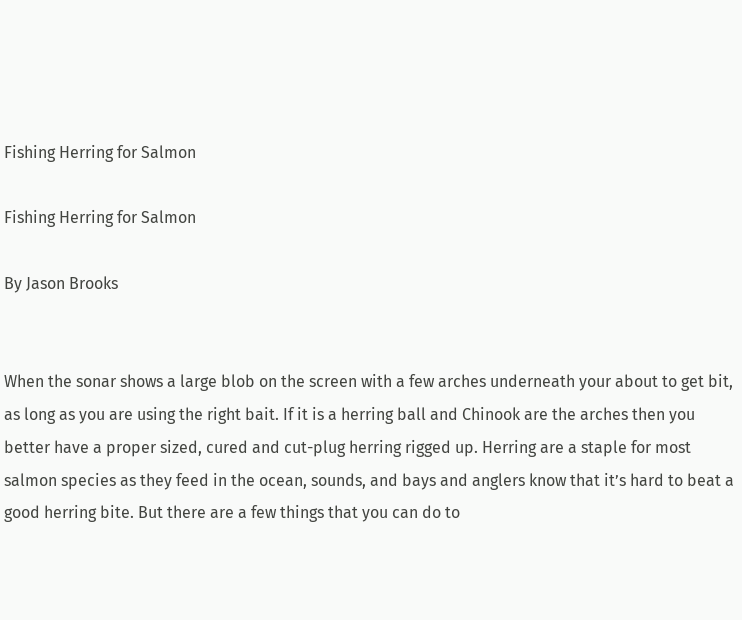Fishing Herring for Salmon

Fishing Herring for Salmon

By Jason Brooks


When the sonar shows a large blob on the screen with a few arches underneath your about to get bit, as long as you are using the right bait. If it is a herring ball and Chinook are the arches then you better have a proper sized, cured and cut-plug herring rigged up. Herring are a staple for most salmon species as they feed in the ocean, sounds, and bays and anglers know that it’s hard to beat a good herring bite. But there are a few things that you can do to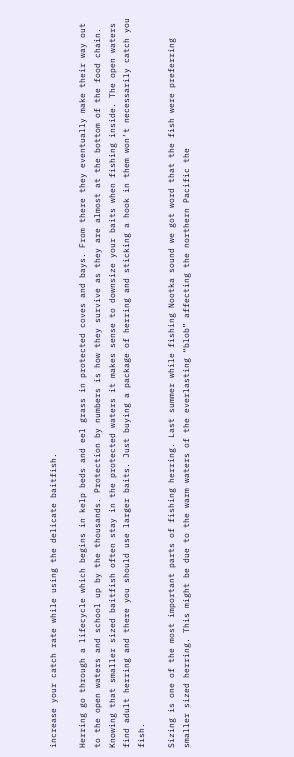increase your catch rate while using the delicate baitfish.

Herring go through a lifecycle which begins in kelp beds and eel grass in protected coves and bays. From there they eventually make their way out to the open waters and school up by the thousands. Protection by numbers is how they survive as they are almost at the bottom of the food chain. Knowing that smaller sized baitfish often stay in the protected waters it makes sense to downsize your baits when fishing inside. The open waters find adult herring and there you should use larger baits. Just buying a package of herring and sticking a hook in them won’t necessarily catch you fish.

Sizing is one of the most important parts of fishing herring. Last summer while fishing Nootka sound we got word that the fish were preferring smaller sized herring. This might be due to the warm waters of the everlasting “blob” affecting the northern Pacific the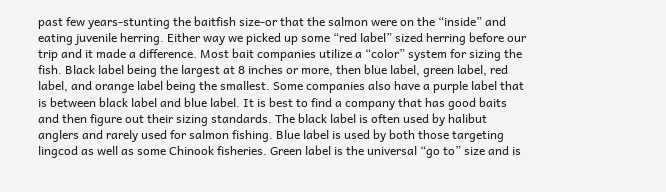past few years-stunting the baitfish size-or that the salmon were on the “inside” and eating juvenile herring. Either way we picked up some “red label” sized herring before our trip and it made a difference. Most bait companies utilize a “color” system for sizing the fish. Black label being the largest at 8 inches or more, then blue label, green label, red label, and orange label being the smallest. Some companies also have a purple label that is between black label and blue label. It is best to find a company that has good baits and then figure out their sizing standards. The black label is often used by halibut anglers and rarely used for salmon fishing. Blue label is used by both those targeting lingcod as well as some Chinook fisheries. Green label is the universal “go to” size and is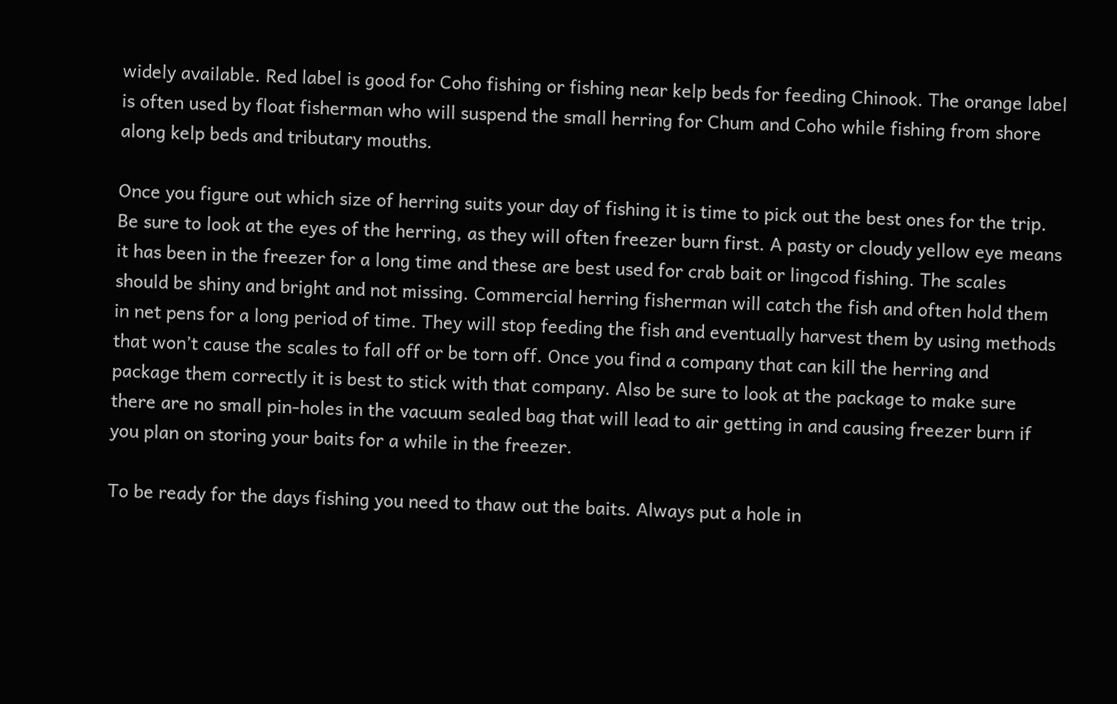widely available. Red label is good for Coho fishing or fishing near kelp beds for feeding Chinook. The orange label is often used by float fisherman who will suspend the small herring for Chum and Coho while fishing from shore along kelp beds and tributary mouths.

Once you figure out which size of herring suits your day of fishing it is time to pick out the best ones for the trip. Be sure to look at the eyes of the herring, as they will often freezer burn first. A pasty or cloudy yellow eye means it has been in the freezer for a long time and these are best used for crab bait or lingcod fishing. The scales should be shiny and bright and not missing. Commercial herring fisherman will catch the fish and often hold them in net pens for a long period of time. They will stop feeding the fish and eventually harvest them by using methods that won’t cause the scales to fall off or be torn off. Once you find a company that can kill the herring and package them correctly it is best to stick with that company. Also be sure to look at the package to make sure there are no small pin-holes in the vacuum sealed bag that will lead to air getting in and causing freezer burn if you plan on storing your baits for a while in the freezer.

To be ready for the days fishing you need to thaw out the baits. Always put a hole in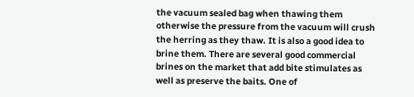the vacuum sealed bag when thawing them otherwise the pressure from the vacuum will crush the herring as they thaw. It is also a good idea to brine them. There are several good commercial brines on the market that add bite stimulates as well as preserve the baits. One of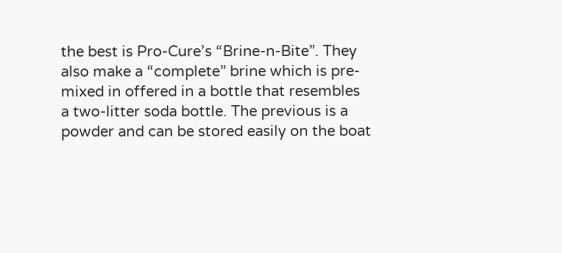the best is Pro-Cure’s “Brine-n-Bite”. They also make a “complete” brine which is pre-mixed in offered in a bottle that resembles a two-litter soda bottle. The previous is a powder and can be stored easily on the boat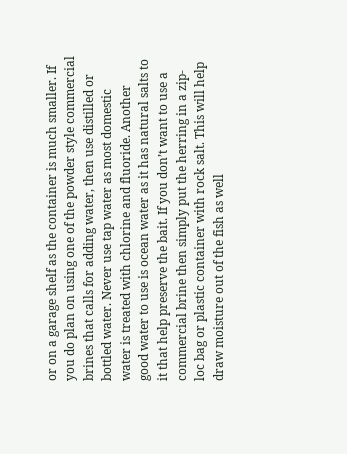or on a garage shelf as the container is much smaller. If you do plan on using one of the powder style commercial brines that calls for adding water, then use distilled or bottled water. Never use tap water as most domestic water is treated with chlorine and fluoride. Another good water to use is ocean water as it has natural salts to it that help preserve the bait. If you don’t want to use a commercial brine then simply put the herring in a zip-loc bag or plastic container with rock salt. This will help draw moisture out of the fish as well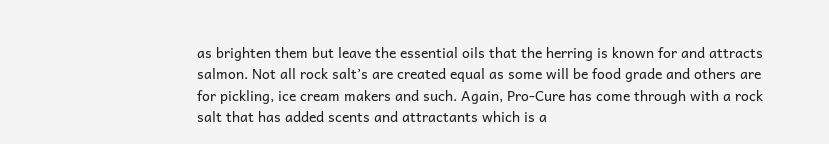as brighten them but leave the essential oils that the herring is known for and attracts salmon. Not all rock salt’s are created equal as some will be food grade and others are for pickling, ice cream makers and such. Again, Pro-Cure has come through with a rock salt that has added scents and attractants which is a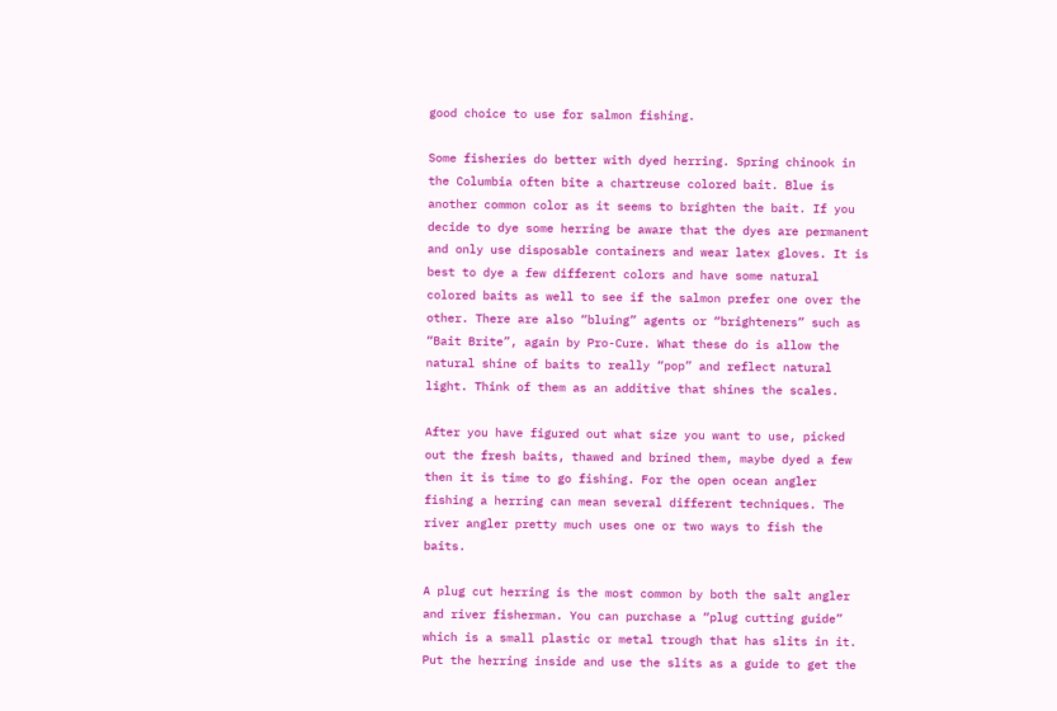good choice to use for salmon fishing.

Some fisheries do better with dyed herring. Spring chinook in the Columbia often bite a chartreuse colored bait. Blue is another common color as it seems to brighten the bait. If you decide to dye some herring be aware that the dyes are permanent and only use disposable containers and wear latex gloves. It is best to dye a few different colors and have some natural colored baits as well to see if the salmon prefer one over the other. There are also “bluing” agents or “brighteners” such as “Bait Brite”, again by Pro-Cure. What these do is allow the natural shine of baits to really “pop” and reflect natural light. Think of them as an additive that shines the scales.

After you have figured out what size you want to use, picked out the fresh baits, thawed and brined them, maybe dyed a few then it is time to go fishing. For the open ocean angler fishing a herring can mean several different techniques. The river angler pretty much uses one or two ways to fish the baits.

A plug cut herring is the most common by both the salt angler and river fisherman. You can purchase a “plug cutting guide” which is a small plastic or metal trough that has slits in it. Put the herring inside and use the slits as a guide to get the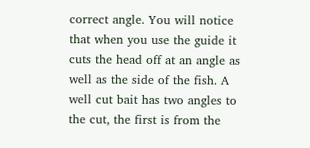correct angle. You will notice that when you use the guide it cuts the head off at an angle as well as the side of the fish. A well cut bait has two angles to the cut, the first is from the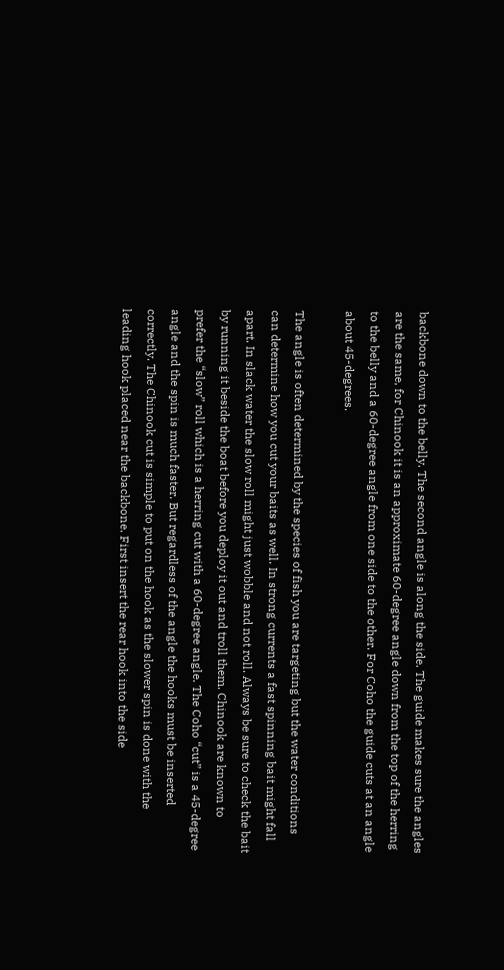backbone down to the belly. The second angle is along the side. The guide makes sure the angles are the same, for Chinook it is an approximate 60-degree angle down from the top of the herring to the belly and a 60-degree angle from one side to the other. For Coho the guide cuts at an angle about 45-degrees.

The angle is often determined by the species of fish you are targeting but the water conditions can determine how you cut your baits as well. In strong currents a fast spinning bait might fall apart. In slack water the slow roll might just wobble and not roll. Always be sure to check the bait by running it beside the boat before you deploy it out and troll them. Chinook are known to prefer the “slow” roll which is a herring cut with a 60-degree angle. The Coho “cut” is a 45-degree angle and the spin is much faster. But regardless of the angle the hooks must be inserted correctly. The Chinook cut is simple to put on the hook as the slower spin is done with the leading hook placed near the backbone. First insert the rear hook into the side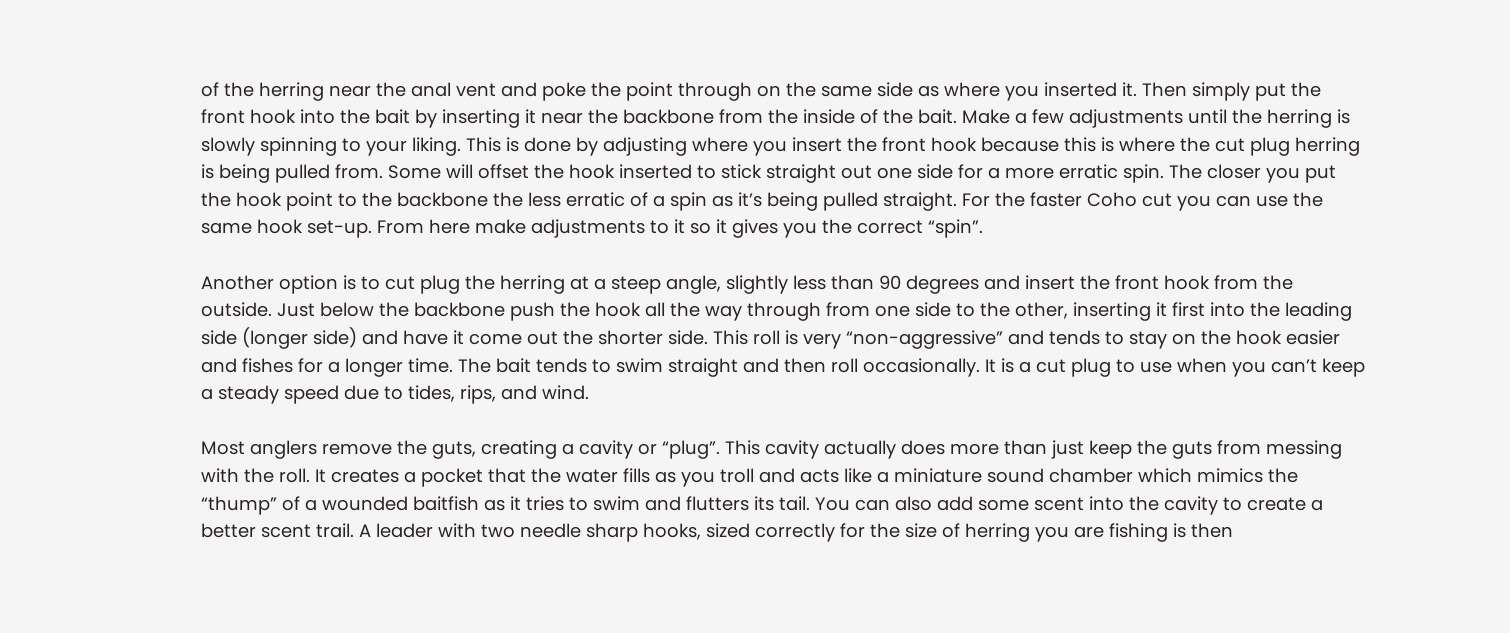of the herring near the anal vent and poke the point through on the same side as where you inserted it. Then simply put the front hook into the bait by inserting it near the backbone from the inside of the bait. Make a few adjustments until the herring is slowly spinning to your liking. This is done by adjusting where you insert the front hook because this is where the cut plug herring is being pulled from. Some will offset the hook inserted to stick straight out one side for a more erratic spin. The closer you put the hook point to the backbone the less erratic of a spin as it’s being pulled straight. For the faster Coho cut you can use the same hook set-up. From here make adjustments to it so it gives you the correct “spin”.

Another option is to cut plug the herring at a steep angle, slightly less than 90 degrees and insert the front hook from the outside. Just below the backbone push the hook all the way through from one side to the other, inserting it first into the leading side (longer side) and have it come out the shorter side. This roll is very “non-aggressive” and tends to stay on the hook easier and fishes for a longer time. The bait tends to swim straight and then roll occasionally. It is a cut plug to use when you can’t keep a steady speed due to tides, rips, and wind.

Most anglers remove the guts, creating a cavity or “plug”. This cavity actually does more than just keep the guts from messing with the roll. It creates a pocket that the water fills as you troll and acts like a miniature sound chamber which mimics the “thump” of a wounded baitfish as it tries to swim and flutters its tail. You can also add some scent into the cavity to create a better scent trail. A leader with two needle sharp hooks, sized correctly for the size of herring you are fishing is then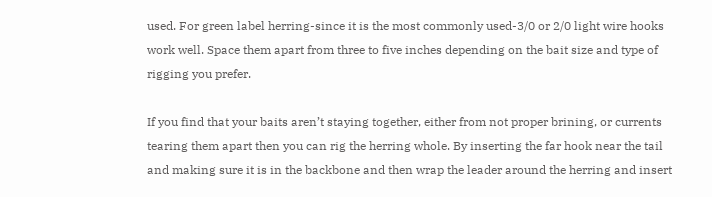used. For green label herring-since it is the most commonly used-3/0 or 2/0 light wire hooks work well. Space them apart from three to five inches depending on the bait size and type of rigging you prefer.

If you find that your baits aren’t staying together, either from not proper brining, or currents tearing them apart then you can rig the herring whole. By inserting the far hook near the tail and making sure it is in the backbone and then wrap the leader around the herring and insert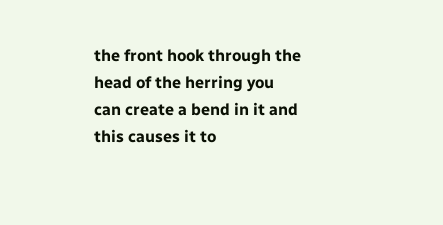the front hook through the head of the herring you can create a bend in it and this causes it to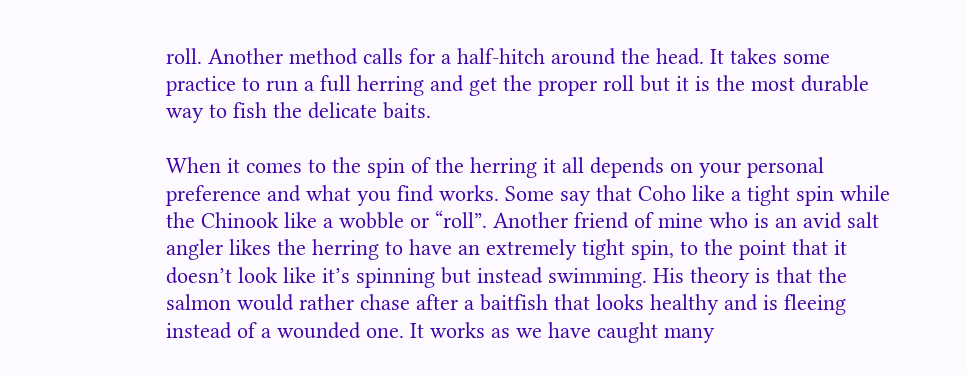roll. Another method calls for a half-hitch around the head. It takes some practice to run a full herring and get the proper roll but it is the most durable way to fish the delicate baits.

When it comes to the spin of the herring it all depends on your personal preference and what you find works. Some say that Coho like a tight spin while the Chinook like a wobble or “roll”. Another friend of mine who is an avid salt angler likes the herring to have an extremely tight spin, to the point that it doesn’t look like it’s spinning but instead swimming. His theory is that the salmon would rather chase after a baitfish that looks healthy and is fleeing instead of a wounded one. It works as we have caught many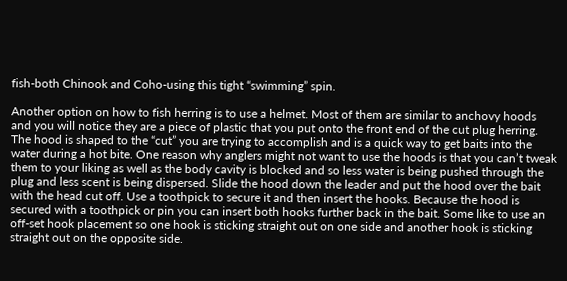fish-both Chinook and Coho-using this tight “swimming” spin.

Another option on how to fish herring is to use a helmet. Most of them are similar to anchovy hoods and you will notice they are a piece of plastic that you put onto the front end of the cut plug herring. The hood is shaped to the “cut” you are trying to accomplish and is a quick way to get baits into the water during a hot bite. One reason why anglers might not want to use the hoods is that you can’t tweak them to your liking as well as the body cavity is blocked and so less water is being pushed through the plug and less scent is being dispersed. Slide the hood down the leader and put the hood over the bait with the head cut off. Use a toothpick to secure it and then insert the hooks. Because the hood is secured with a toothpick or pin you can insert both hooks further back in the bait. Some like to use an off-set hook placement so one hook is sticking straight out on one side and another hook is sticking straight out on the opposite side.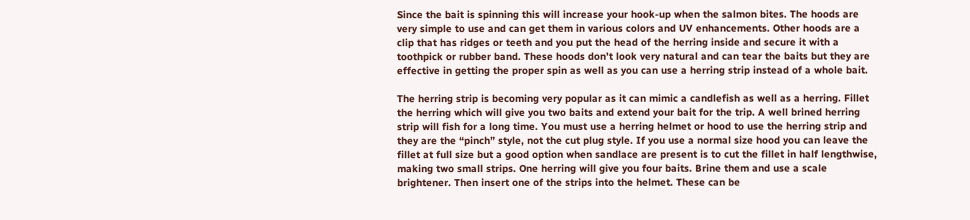Since the bait is spinning this will increase your hook-up when the salmon bites. The hoods are very simple to use and can get them in various colors and UV enhancements. Other hoods are a clip that has ridges or teeth and you put the head of the herring inside and secure it with a toothpick or rubber band. These hoods don’t look very natural and can tear the baits but they are effective in getting the proper spin as well as you can use a herring strip instead of a whole bait.

The herring strip is becoming very popular as it can mimic a candlefish as well as a herring. Fillet the herring which will give you two baits and extend your bait for the trip. A well brined herring strip will fish for a long time. You must use a herring helmet or hood to use the herring strip and they are the “pinch” style, not the cut plug style. If you use a normal size hood you can leave the fillet at full size but a good option when sandlace are present is to cut the fillet in half lengthwise, making two small strips. One herring will give you four baits. Brine them and use a scale brightener. Then insert one of the strips into the helmet. These can be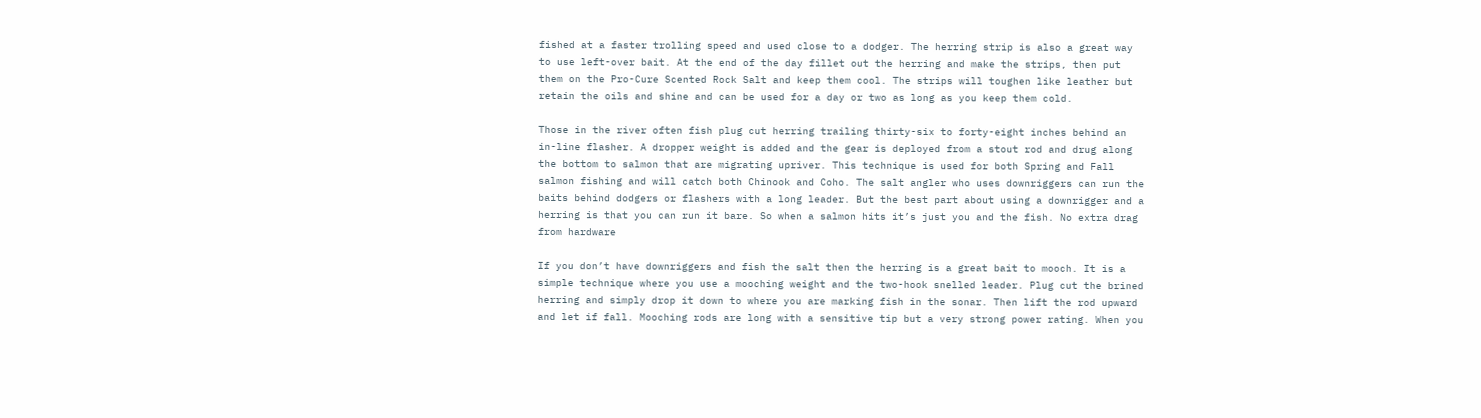fished at a faster trolling speed and used close to a dodger. The herring strip is also a great way to use left-over bait. At the end of the day fillet out the herring and make the strips, then put them on the Pro-Cure Scented Rock Salt and keep them cool. The strips will toughen like leather but retain the oils and shine and can be used for a day or two as long as you keep them cold.

Those in the river often fish plug cut herring trailing thirty-six to forty-eight inches behind an in-line flasher. A dropper weight is added and the gear is deployed from a stout rod and drug along the bottom to salmon that are migrating upriver. This technique is used for both Spring and Fall salmon fishing and will catch both Chinook and Coho. The salt angler who uses downriggers can run the baits behind dodgers or flashers with a long leader. But the best part about using a downrigger and a herring is that you can run it bare. So when a salmon hits it’s just you and the fish. No extra drag from hardware

If you don’t have downriggers and fish the salt then the herring is a great bait to mooch. It is a simple technique where you use a mooching weight and the two-hook snelled leader. Plug cut the brined herring and simply drop it down to where you are marking fish in the sonar. Then lift the rod upward and let if fall. Mooching rods are long with a sensitive tip but a very strong power rating. When you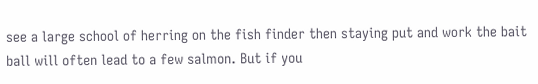see a large school of herring on the fish finder then staying put and work the bait ball will often lead to a few salmon. But if you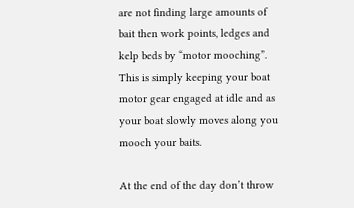are not finding large amounts of bait then work points, ledges and kelp beds by “motor mooching”. This is simply keeping your boat motor gear engaged at idle and as your boat slowly moves along you mooch your baits.

At the end of the day don’t throw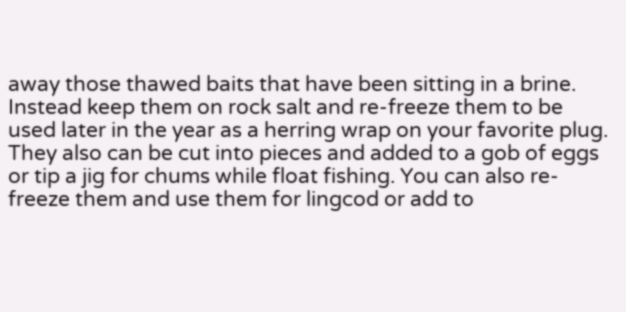away those thawed baits that have been sitting in a brine. Instead keep them on rock salt and re-freeze them to be used later in the year as a herring wrap on your favorite plug. They also can be cut into pieces and added to a gob of eggs or tip a jig for chums while float fishing. You can also re-freeze them and use them for lingcod or add to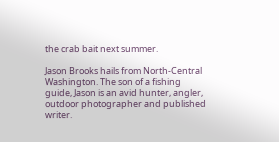the crab bait next summer.

Jason Brooks hails from North-Central Washington. The son of a fishing guide, Jason is an avid hunter, angler, outdoor photographer and published writer.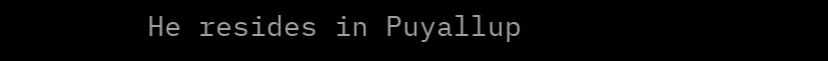He resides in Puyallup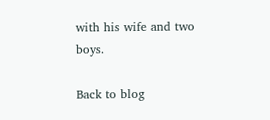with his wife and two boys.

Back to blog